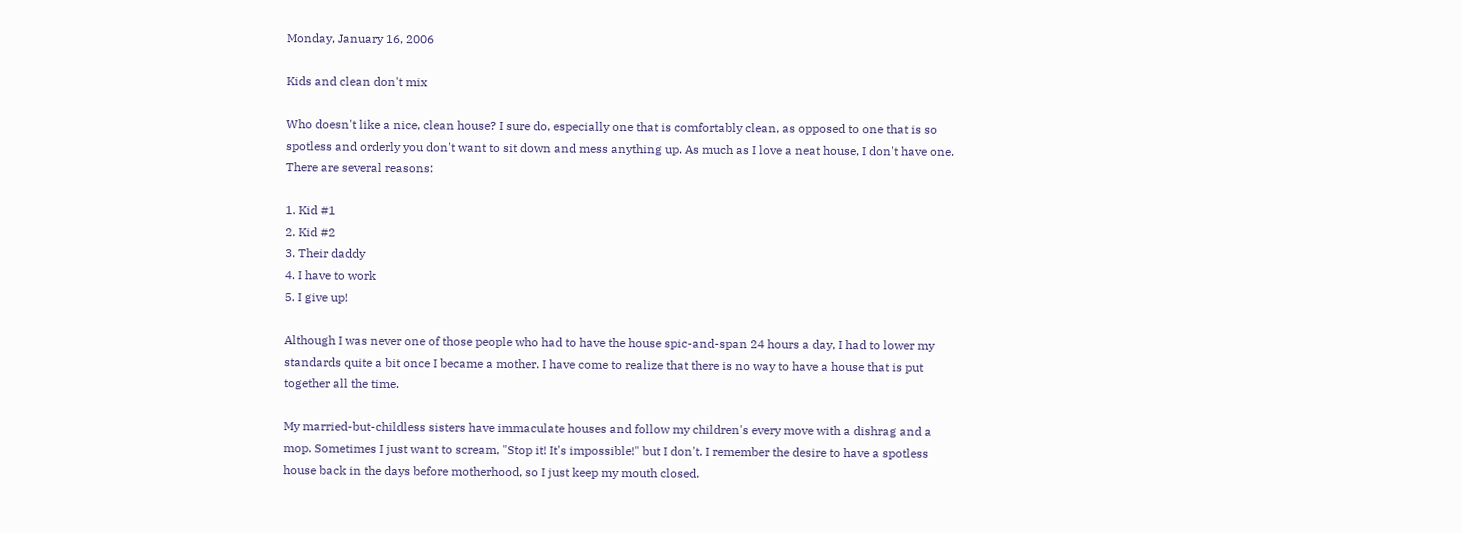Monday, January 16, 2006

Kids and clean don't mix

Who doesn't like a nice, clean house? I sure do, especially one that is comfortably clean, as opposed to one that is so spotless and orderly you don't want to sit down and mess anything up. As much as I love a neat house, I don't have one. There are several reasons:

1. Kid #1
2. Kid #2
3. Their daddy
4. I have to work
5. I give up!

Although I was never one of those people who had to have the house spic-and-span 24 hours a day, I had to lower my standards quite a bit once I became a mother. I have come to realize that there is no way to have a house that is put together all the time.

My married-but-childless sisters have immaculate houses and follow my children's every move with a dishrag and a mop. Sometimes I just want to scream, "Stop it! It's impossible!" but I don't. I remember the desire to have a spotless house back in the days before motherhood, so I just keep my mouth closed.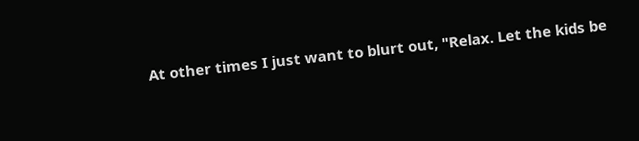At other times I just want to blurt out, "Relax. Let the kids be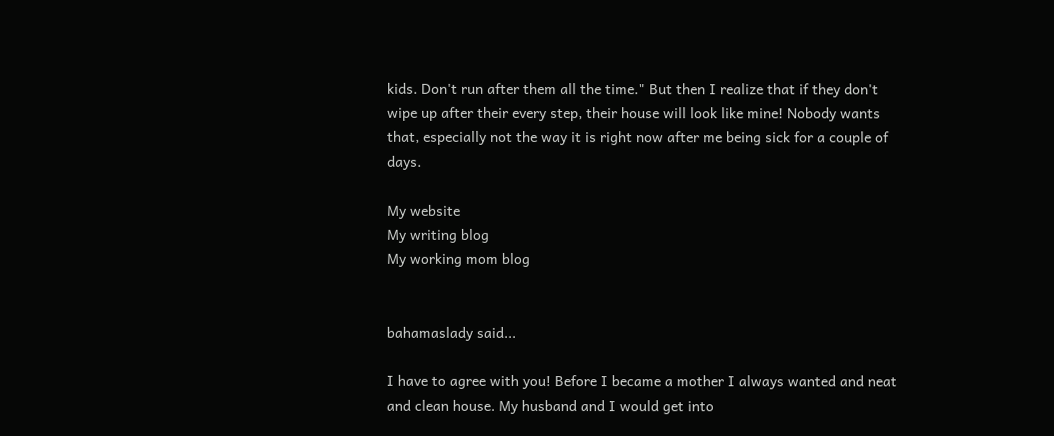kids. Don't run after them all the time." But then I realize that if they don't wipe up after their every step, their house will look like mine! Nobody wants that, especially not the way it is right now after me being sick for a couple of days.

My website
My writing blog
My working mom blog


bahamaslady said...

I have to agree with you! Before I became a mother I always wanted and neat and clean house. My husband and I would get into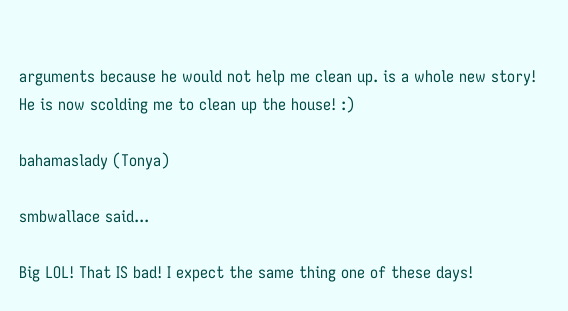arguments because he would not help me clean up. is a whole new story! He is now scolding me to clean up the house! :)

bahamaslady (Tonya)

smbwallace said...

Big LOL! That IS bad! I expect the same thing one of these days!